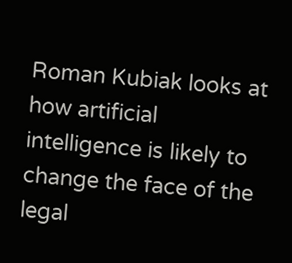Roman Kubiak looks at how artificial intelligence is likely to change the face of the legal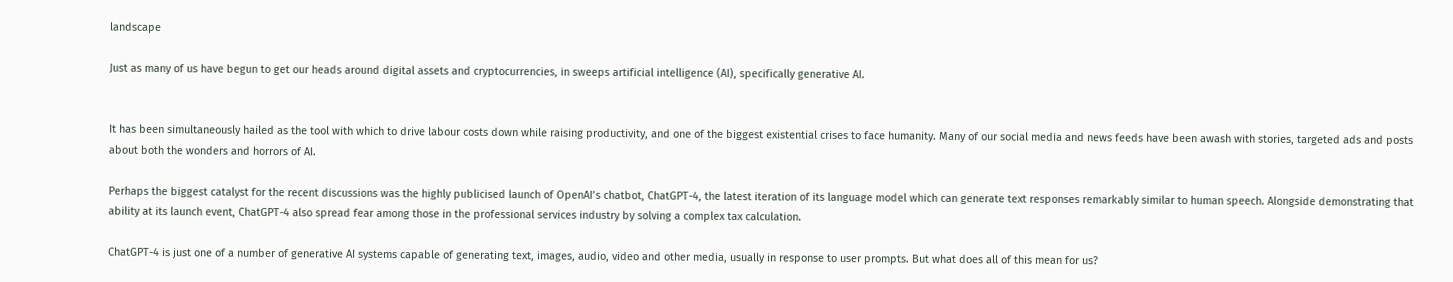landscape

Just as many of us have begun to get our heads around digital assets and cryptocurrencies, in sweeps artificial intelligence (AI), specifically generative AI.


It has been simultaneously hailed as the tool with which to drive labour costs down while raising productivity, and one of the biggest existential crises to face humanity. Many of our social media and news feeds have been awash with stories, targeted ads and posts about both the wonders and horrors of AI.

Perhaps the biggest catalyst for the recent discussions was the highly publicised launch of OpenAI’s chatbot, ChatGPT-4, the latest iteration of its language model which can generate text responses remarkably similar to human speech. Alongside demonstrating that ability at its launch event, ChatGPT-4 also spread fear among those in the professional services industry by solving a complex tax calculation.

ChatGPT-4 is just one of a number of generative AI systems capable of generating text, images, audio, video and other media, usually in response to user prompts. But what does all of this mean for us?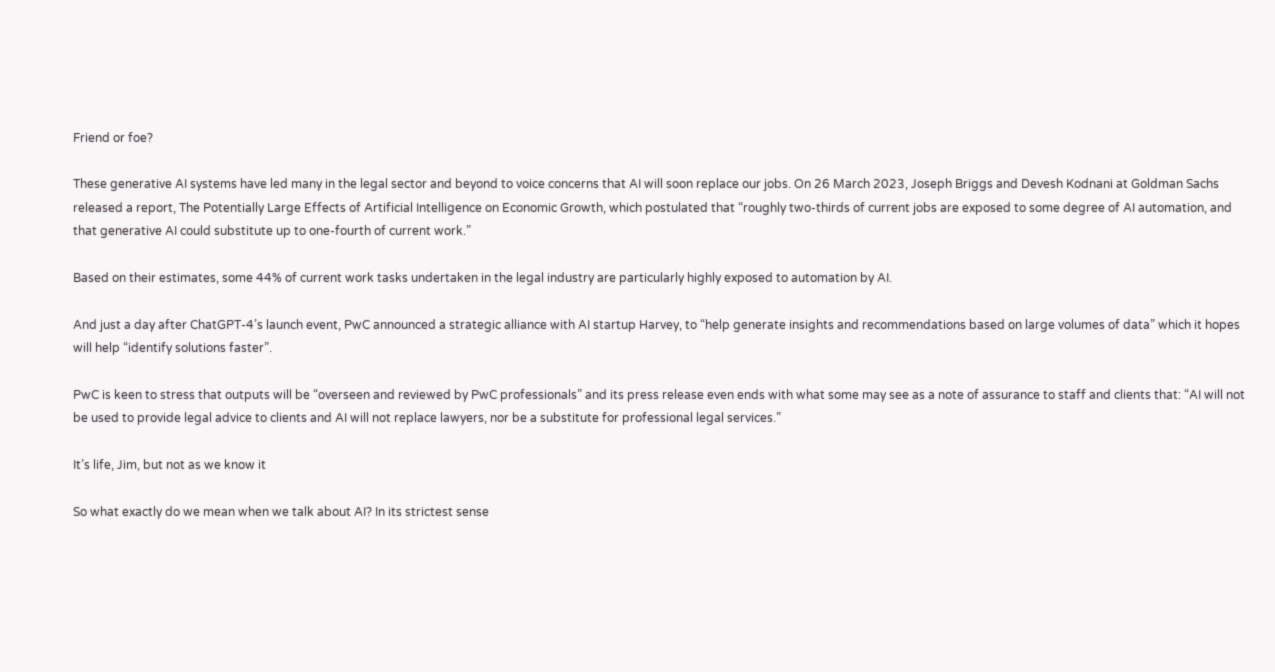Friend or foe?

These generative AI systems have led many in the legal sector and beyond to voice concerns that AI will soon replace our jobs. On 26 March 2023, Joseph Briggs and Devesh Kodnani at Goldman Sachs released a report, The Potentially Large Effects of Artificial Intelligence on Economic Growth, which postulated that “roughly two-thirds of current jobs are exposed to some degree of AI automation, and that generative AI could substitute up to one-fourth of current work.”

Based on their estimates, some 44% of current work tasks undertaken in the legal industry are particularly highly exposed to automation by AI.

And just a day after ChatGPT-4’s launch event, PwC announced a strategic alliance with AI startup Harvey, to “help generate insights and recommendations based on large volumes of data” which it hopes will help “identify solutions faster”.

PwC is keen to stress that outputs will be “overseen and reviewed by PwC professionals” and its press release even ends with what some may see as a note of assurance to staff and clients that: “AI will not be used to provide legal advice to clients and AI will not replace lawyers, nor be a substitute for professional legal services.”

It’s life, Jim, but not as we know it

So what exactly do we mean when we talk about AI? In its strictest sense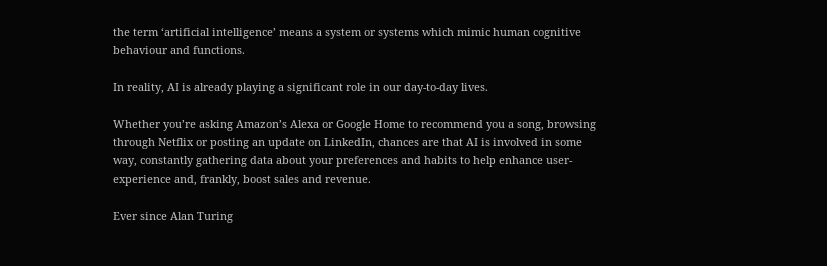the term ‘artificial intelligence’ means a system or systems which mimic human cognitive behaviour and functions.

In reality, AI is already playing a significant role in our day-to-day lives.

Whether you’re asking Amazon’s Alexa or Google Home to recommend you a song, browsing through Netflix or posting an update on LinkedIn, chances are that AI is involved in some way, constantly gathering data about your preferences and habits to help enhance user-experience and, frankly, boost sales and revenue.

Ever since Alan Turing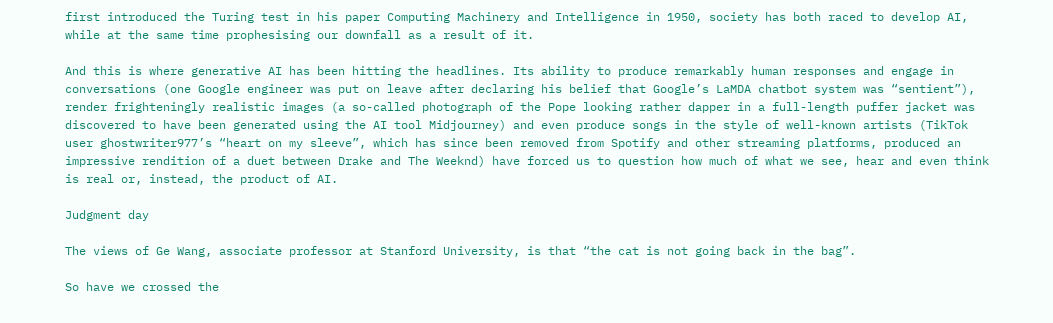first introduced the Turing test in his paper Computing Machinery and Intelligence in 1950, society has both raced to develop AI, while at the same time prophesising our downfall as a result of it.

And this is where generative AI has been hitting the headlines. Its ability to produce remarkably human responses and engage in conversations (one Google engineer was put on leave after declaring his belief that Google’s LaMDA chatbot system was “sentient”), render frighteningly realistic images (a so-called photograph of the Pope looking rather dapper in a full-length puffer jacket was discovered to have been generated using the AI tool Midjourney) and even produce songs in the style of well-known artists (TikTok user ghostwriter977’s “heart on my sleeve”, which has since been removed from Spotify and other streaming platforms, produced an impressive rendition of a duet between Drake and The Weeknd) have forced us to question how much of what we see, hear and even think is real or, instead, the product of AI.

Judgment day

The views of Ge Wang, associate professor at Stanford University, is that “the cat is not going back in the bag”.

So have we crossed the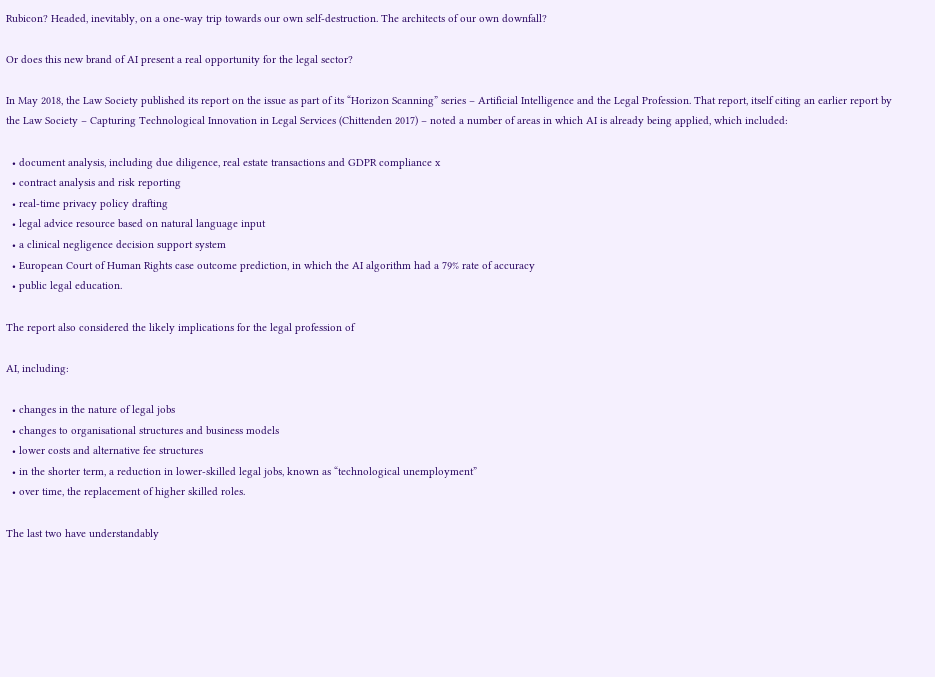Rubicon? Headed, inevitably, on a one-way trip towards our own self-destruction. The architects of our own downfall?

Or does this new brand of AI present a real opportunity for the legal sector?

In May 2018, the Law Society published its report on the issue as part of its “Horizon Scanning” series – Artificial Intelligence and the Legal Profession. That report, itself citing an earlier report by the Law Society – Capturing Technological Innovation in Legal Services (Chittenden 2017) – noted a number of areas in which AI is already being applied, which included:

  • document analysis, including due diligence, real estate transactions and GDPR compliance x
  • contract analysis and risk reporting
  • real-time privacy policy drafting
  • legal advice resource based on natural language input
  • a clinical negligence decision support system
  • European Court of Human Rights case outcome prediction, in which the AI algorithm had a 79% rate of accuracy
  • public legal education.

The report also considered the likely implications for the legal profession of

AI, including:

  • changes in the nature of legal jobs
  • changes to organisational structures and business models
  • lower costs and alternative fee structures
  • in the shorter term, a reduction in lower-skilled legal jobs, known as “technological unemployment”
  • over time, the replacement of higher skilled roles.

The last two have understandably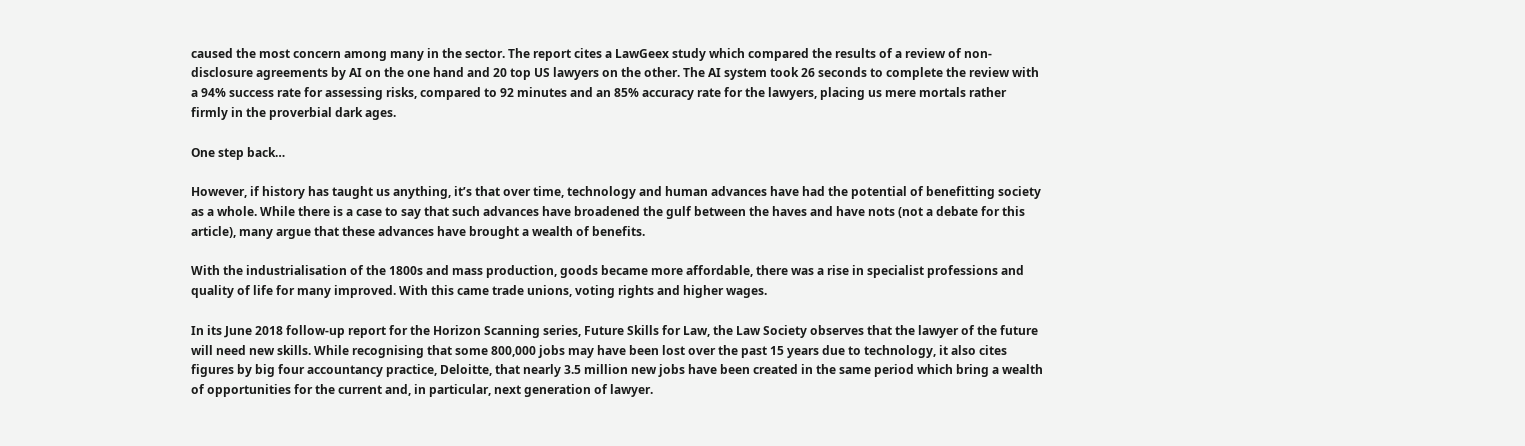caused the most concern among many in the sector. The report cites a LawGeex study which compared the results of a review of non-disclosure agreements by AI on the one hand and 20 top US lawyers on the other. The AI system took 26 seconds to complete the review with a 94% success rate for assessing risks, compared to 92 minutes and an 85% accuracy rate for the lawyers, placing us mere mortals rather firmly in the proverbial dark ages.

One step back…

However, if history has taught us anything, it’s that over time, technology and human advances have had the potential of benefitting society as a whole. While there is a case to say that such advances have broadened the gulf between the haves and have nots (not a debate for this article), many argue that these advances have brought a wealth of benefits.

With the industrialisation of the 1800s and mass production, goods became more affordable, there was a rise in specialist professions and quality of life for many improved. With this came trade unions, voting rights and higher wages.

In its June 2018 follow-up report for the Horizon Scanning series, Future Skills for Law, the Law Society observes that the lawyer of the future will need new skills. While recognising that some 800,000 jobs may have been lost over the past 15 years due to technology, it also cites figures by big four accountancy practice, Deloitte, that nearly 3.5 million new jobs have been created in the same period which bring a wealth of opportunities for the current and, in particular, next generation of lawyer.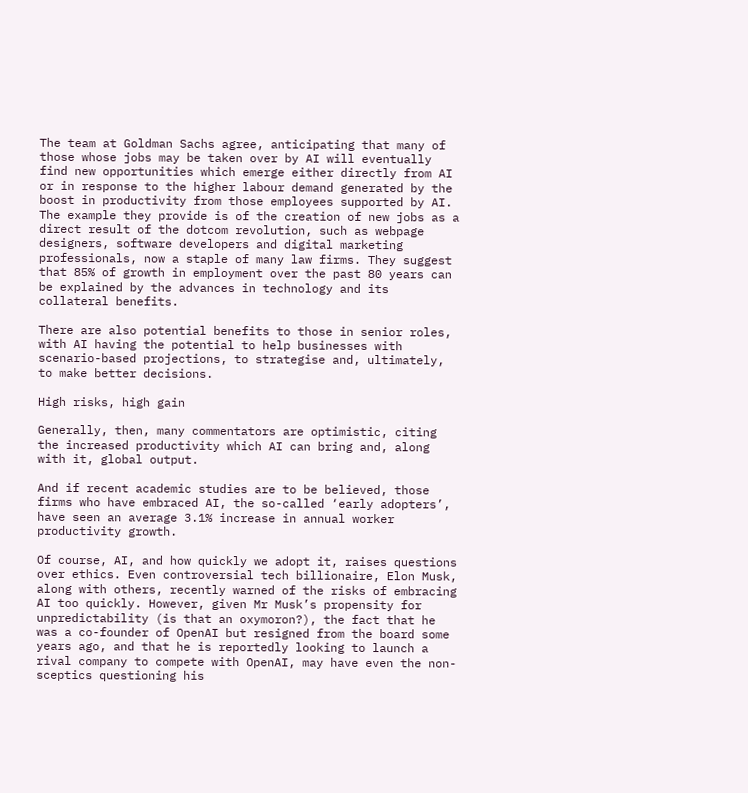The team at Goldman Sachs agree, anticipating that many of those whose jobs may be taken over by AI will eventually find new opportunities which emerge either directly from AI or in response to the higher labour demand generated by the boost in productivity from those employees supported by AI. The example they provide is of the creation of new jobs as a direct result of the dotcom revolution, such as webpage designers, software developers and digital marketing professionals, now a staple of many law firms. They suggest that 85% of growth in employment over the past 80 years can be explained by the advances in technology and its collateral benefits.

There are also potential benefits to those in senior roles, with AI having the potential to help businesses with scenario-based projections, to strategise and, ultimately, to make better decisions.

High risks, high gain

Generally, then, many commentators are optimistic, citing the increased productivity which AI can bring and, along with it, global output.

And if recent academic studies are to be believed, those firms who have embraced AI, the so-called ‘early adopters’, have seen an average 3.1% increase in annual worker productivity growth.

Of course, AI, and how quickly we adopt it, raises questions over ethics. Even controversial tech billionaire, Elon Musk, along with others, recently warned of the risks of embracing AI too quickly. However, given Mr Musk’s propensity for unpredictability (is that an oxymoron?), the fact that he was a co-founder of OpenAI but resigned from the board some years ago, and that he is reportedly looking to launch a rival company to compete with OpenAI, may have even the non-sceptics questioning his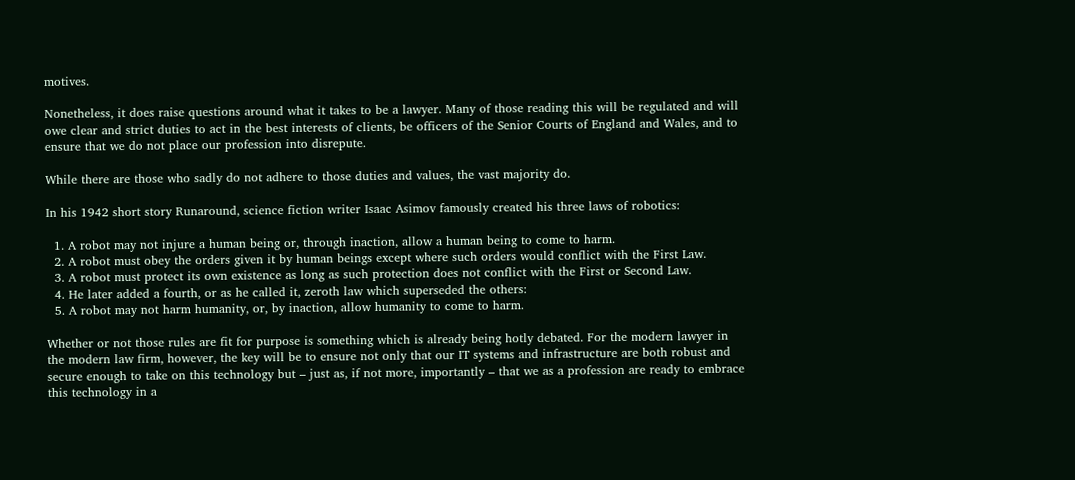motives.

Nonetheless, it does raise questions around what it takes to be a lawyer. Many of those reading this will be regulated and will owe clear and strict duties to act in the best interests of clients, be officers of the Senior Courts of England and Wales, and to ensure that we do not place our profession into disrepute.

While there are those who sadly do not adhere to those duties and values, the vast majority do.

In his 1942 short story Runaround, science fiction writer Isaac Asimov famously created his three laws of robotics:

  1. A robot may not injure a human being or, through inaction, allow a human being to come to harm.
  2. A robot must obey the orders given it by human beings except where such orders would conflict with the First Law.
  3. A robot must protect its own existence as long as such protection does not conflict with the First or Second Law.
  4. He later added a fourth, or as he called it, zeroth law which superseded the others:
  5. A robot may not harm humanity, or, by inaction, allow humanity to come to harm.

Whether or not those rules are fit for purpose is something which is already being hotly debated. For the modern lawyer in the modern law firm, however, the key will be to ensure not only that our IT systems and infrastructure are both robust and secure enough to take on this technology but – just as, if not more, importantly – that we as a profession are ready to embrace this technology in a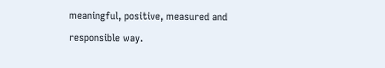meaningful, positive, measured and responsible way.